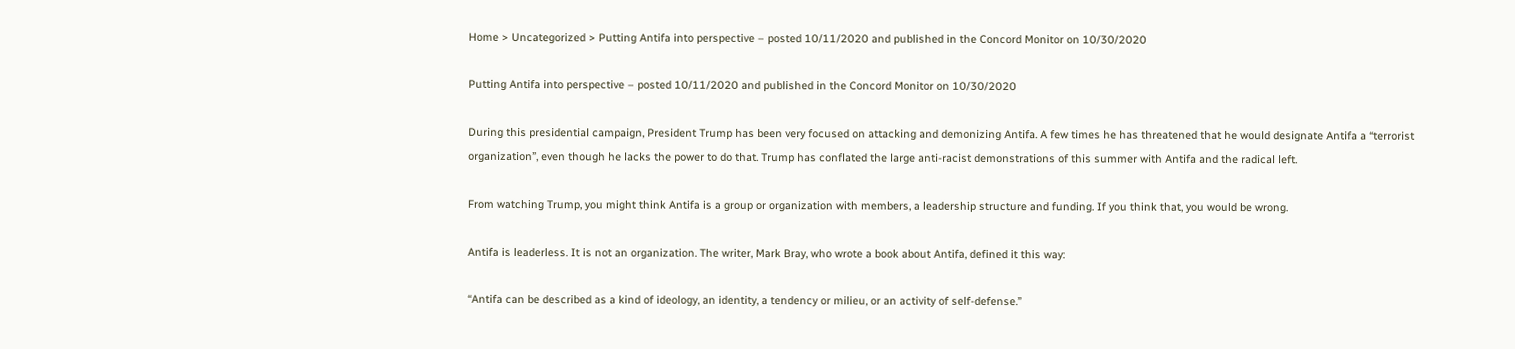Home > Uncategorized > Putting Antifa into perspective – posted 10/11/2020 and published in the Concord Monitor on 10/30/2020

Putting Antifa into perspective – posted 10/11/2020 and published in the Concord Monitor on 10/30/2020

During this presidential campaign, President Trump has been very focused on attacking and demonizing Antifa. A few times he has threatened that he would designate Antifa a “terrorist organization”, even though he lacks the power to do that. Trump has conflated the large anti-racist demonstrations of this summer with Antifa and the radical left.

From watching Trump, you might think Antifa is a group or organization with members, a leadership structure and funding. If you think that, you would be wrong.

Antifa is leaderless. It is not an organization. The writer, Mark Bray, who wrote a book about Antifa, defined it this way:

“Antifa can be described as a kind of ideology, an identity, a tendency or milieu, or an activity of self-defense.”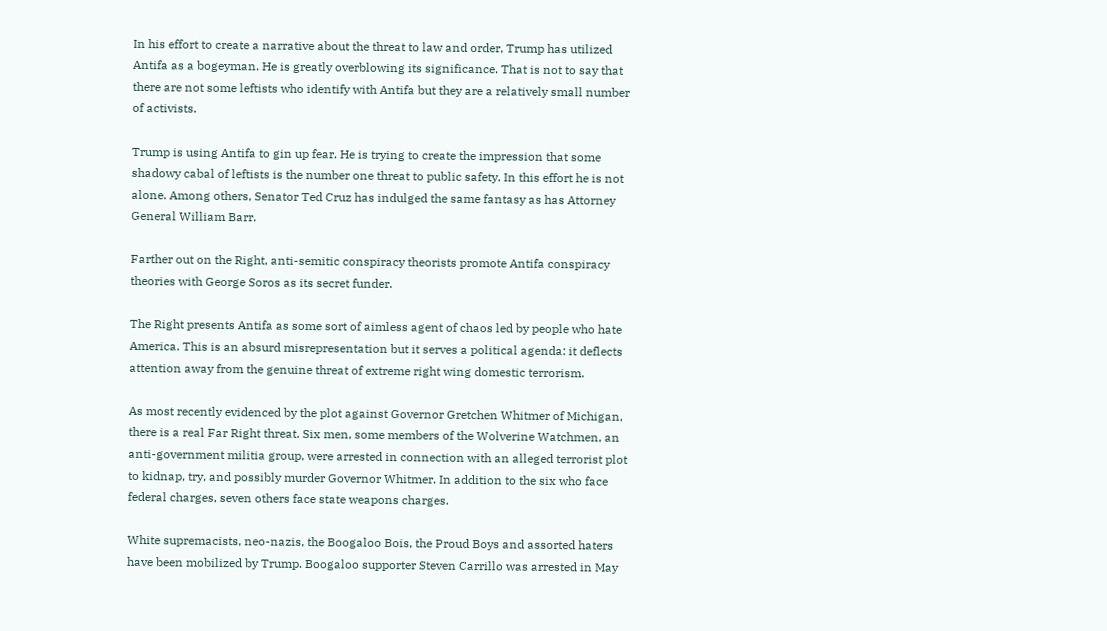In his effort to create a narrative about the threat to law and order, Trump has utilized Antifa as a bogeyman. He is greatly overblowing its significance. That is not to say that there are not some leftists who identify with Antifa but they are a relatively small number of activists.

Trump is using Antifa to gin up fear. He is trying to create the impression that some shadowy cabal of leftists is the number one threat to public safety. In this effort he is not alone. Among others, Senator Ted Cruz has indulged the same fantasy as has Attorney General William Barr.

Farther out on the Right, anti-semitic conspiracy theorists promote Antifa conspiracy theories with George Soros as its secret funder.

The Right presents Antifa as some sort of aimless agent of chaos led by people who hate America. This is an absurd misrepresentation but it serves a political agenda: it deflects attention away from the genuine threat of extreme right wing domestic terrorism.

As most recently evidenced by the plot against Governor Gretchen Whitmer of Michigan, there is a real Far Right threat. Six men, some members of the Wolverine Watchmen, an anti-government militia group, were arrested in connection with an alleged terrorist plot to kidnap, try, and possibly murder Governor Whitmer. In addition to the six who face federal charges, seven others face state weapons charges.

White supremacists, neo-nazis, the Boogaloo Bois, the Proud Boys and assorted haters have been mobilized by Trump. Boogaloo supporter Steven Carrillo was arrested in May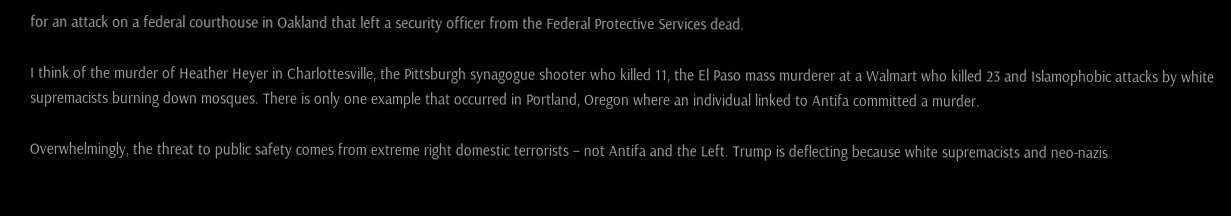for an attack on a federal courthouse in Oakland that left a security officer from the Federal Protective Services dead.

I think of the murder of Heather Heyer in Charlottesville, the Pittsburgh synagogue shooter who killed 11, the El Paso mass murderer at a Walmart who killed 23 and Islamophobic attacks by white supremacists burning down mosques. There is only one example that occurred in Portland, Oregon where an individual linked to Antifa committed a murder.

Overwhelmingly, the threat to public safety comes from extreme right domestic terrorists – not Antifa and the Left. Trump is deflecting because white supremacists and neo-nazis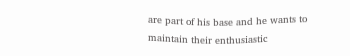are part of his base and he wants to maintain their enthusiastic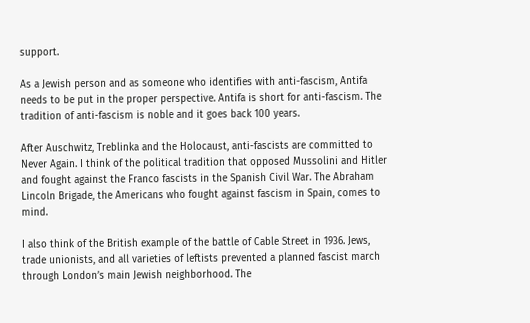support.

As a Jewish person and as someone who identifies with anti-fascism, Antifa needs to be put in the proper perspective. Antifa is short for anti-fascism. The tradition of anti-fascism is noble and it goes back 100 years.

After Auschwitz, Treblinka and the Holocaust, anti-fascists are committed to Never Again. I think of the political tradition that opposed Mussolini and Hitler and fought against the Franco fascists in the Spanish Civil War. The Abraham Lincoln Brigade, the Americans who fought against fascism in Spain, comes to mind.

I also think of the British example of the battle of Cable Street in 1936. Jews, trade unionists, and all varieties of leftists prevented a planned fascist march through London’s main Jewish neighborhood. The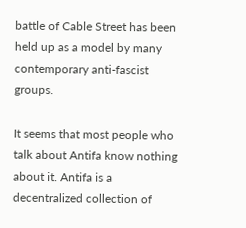battle of Cable Street has been held up as a model by many contemporary anti-fascist groups.

It seems that most people who talk about Antifa know nothing about it. Antifa is a decentralized collection of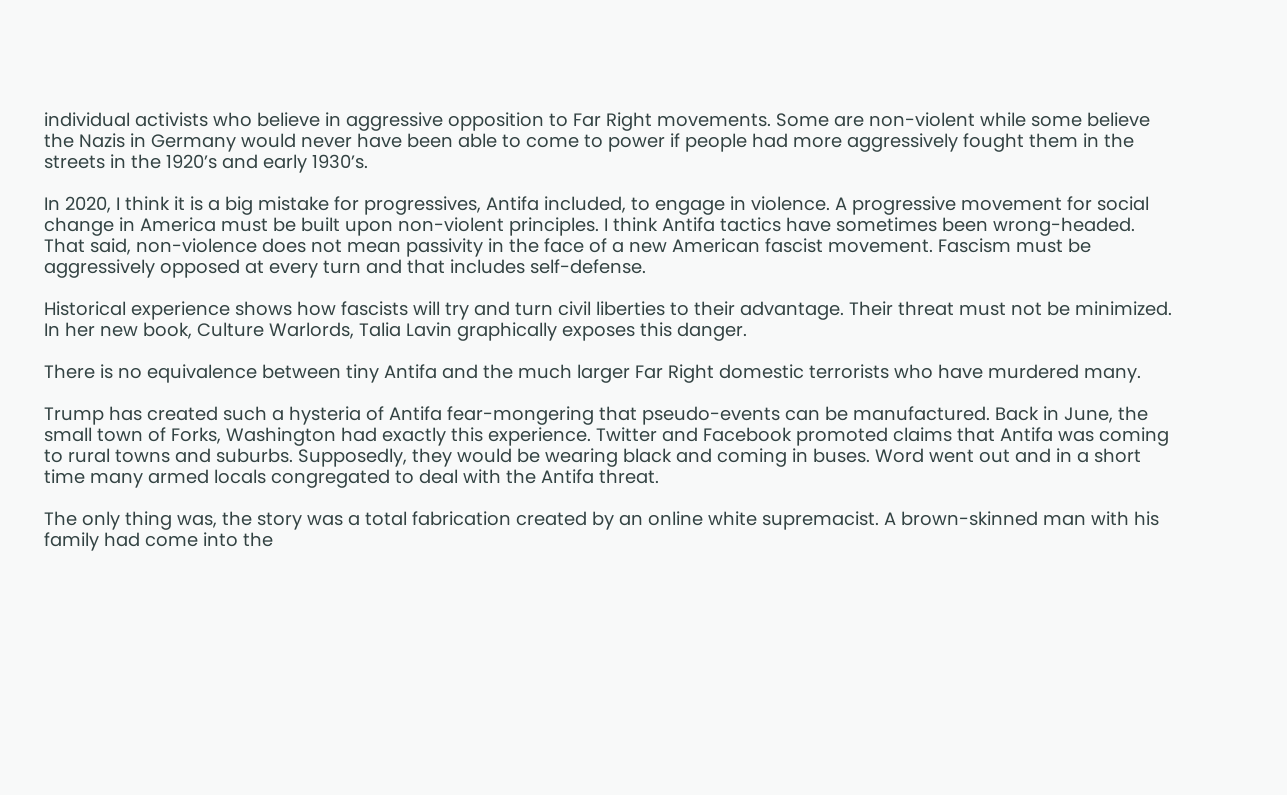individual activists who believe in aggressive opposition to Far Right movements. Some are non-violent while some believe the Nazis in Germany would never have been able to come to power if people had more aggressively fought them in the streets in the 1920’s and early 1930’s.

In 2020, I think it is a big mistake for progressives, Antifa included, to engage in violence. A progressive movement for social change in America must be built upon non-violent principles. I think Antifa tactics have sometimes been wrong-headed. That said, non-violence does not mean passivity in the face of a new American fascist movement. Fascism must be aggressively opposed at every turn and that includes self-defense.

Historical experience shows how fascists will try and turn civil liberties to their advantage. Their threat must not be minimized. In her new book, Culture Warlords, Talia Lavin graphically exposes this danger.

There is no equivalence between tiny Antifa and the much larger Far Right domestic terrorists who have murdered many.

Trump has created such a hysteria of Antifa fear-mongering that pseudo-events can be manufactured. Back in June, the small town of Forks, Washington had exactly this experience. Twitter and Facebook promoted claims that Antifa was coming to rural towns and suburbs. Supposedly, they would be wearing black and coming in buses. Word went out and in a short time many armed locals congregated to deal with the Antifa threat.

The only thing was, the story was a total fabrication created by an online white supremacist. A brown-skinned man with his family had come into the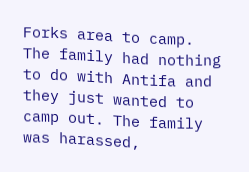Forks area to camp. The family had nothing to do with Antifa and they just wanted to camp out. The family was harassed,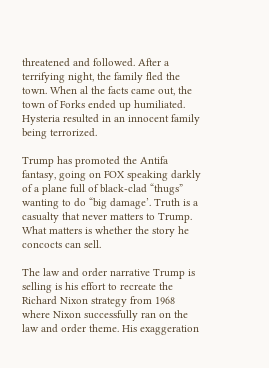threatened and followed. After a terrifying night, the family fled the town. When al the facts came out, the town of Forks ended up humiliated. Hysteria resulted in an innocent family being terrorized.

Trump has promoted the Antifa fantasy, going on FOX speaking darkly of a plane full of black-clad “thugs” wanting to do “big damage’. Truth is a casualty that never matters to Trump. What matters is whether the story he concocts can sell.

The law and order narrative Trump is selling is his effort to recreate the Richard Nixon strategy from 1968 where Nixon successfully ran on the law and order theme. His exaggeration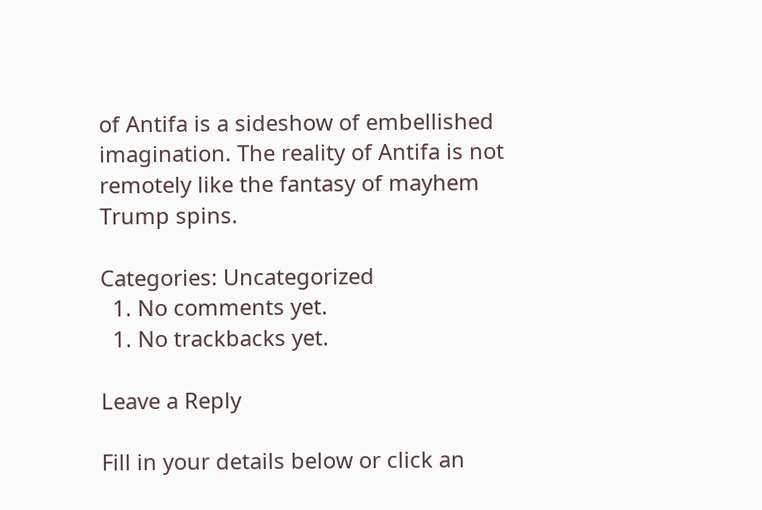of Antifa is a sideshow of embellished imagination. The reality of Antifa is not remotely like the fantasy of mayhem Trump spins.

Categories: Uncategorized
  1. No comments yet.
  1. No trackbacks yet.

Leave a Reply

Fill in your details below or click an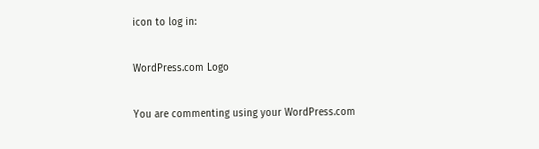icon to log in:

WordPress.com Logo

You are commenting using your WordPress.com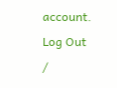account. Log Out /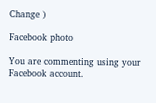Change )

Facebook photo

You are commenting using your Facebook account.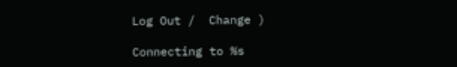Log Out /  Change )

Connecting to %s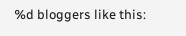%d bloggers like this: